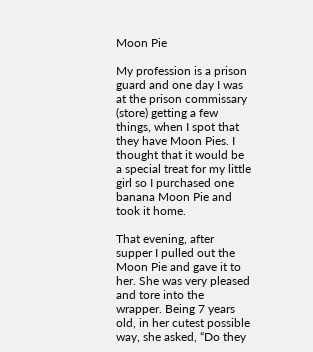Moon Pie

My profession is a prison guard and one day I was at the prison commissary (store) getting a few things, when I spot that they have Moon Pies. I thought that it would be a special treat for my little girl so I purchased one banana Moon Pie and took it home.

That evening, after supper I pulled out the Moon Pie and gave it to her. She was very pleased and tore into the wrapper. Being 7 years old, in her cutest possible way, she asked, “Do they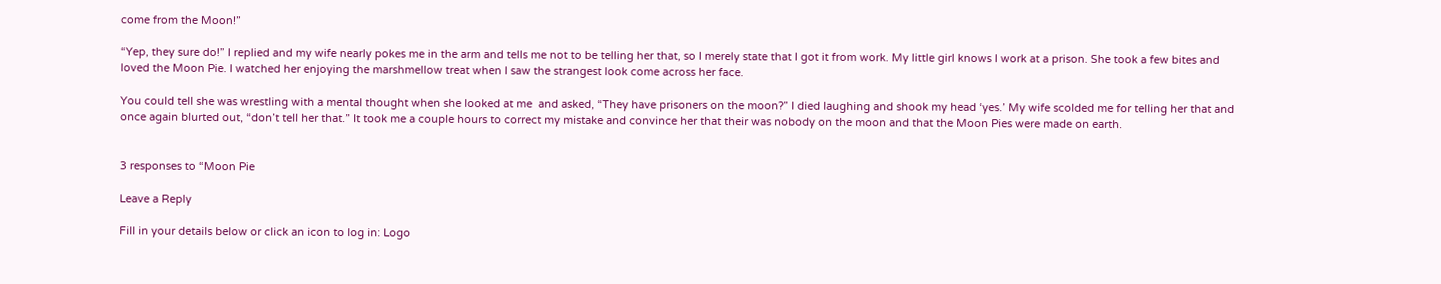come from the Moon!”

“Yep, they sure do!” I replied and my wife nearly pokes me in the arm and tells me not to be telling her that, so I merely state that I got it from work. My little girl knows I work at a prison. She took a few bites and loved the Moon Pie. I watched her enjoying the marshmellow treat when I saw the strangest look come across her face.

You could tell she was wrestling with a mental thought when she looked at me  and asked, “They have prisoners on the moon?” I died laughing and shook my head ‘yes.’ My wife scolded me for telling her that and once again blurted out, “don’t tell her that.” It took me a couple hours to correct my mistake and convince her that their was nobody on the moon and that the Moon Pies were made on earth.


3 responses to “Moon Pie

Leave a Reply

Fill in your details below or click an icon to log in: Logo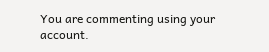You are commenting using your account.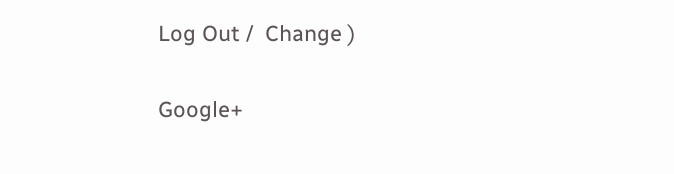Log Out /  Change )

Google+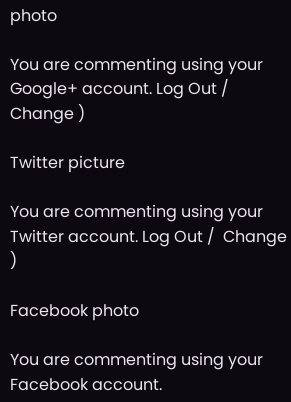photo

You are commenting using your Google+ account. Log Out /  Change )

Twitter picture

You are commenting using your Twitter account. Log Out /  Change )

Facebook photo

You are commenting using your Facebook account.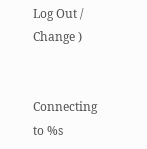Log Out /  Change )


Connecting to %s